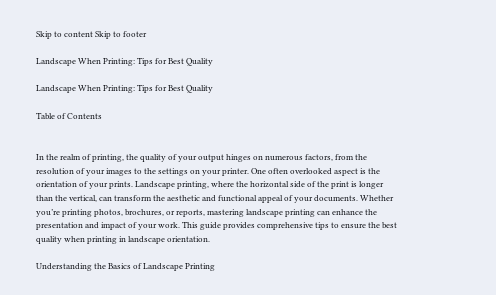Skip to content Skip to footer

Landscape When Printing: Tips for Best Quality

Landscape When Printing: Tips for Best Quality

Table of Contents


In the realm of printing, the quality of your output hinges on numerous factors, from the resolution of your images to the settings on your printer. One often overlooked aspect is the orientation of your prints. Landscape printing, where the horizontal side of the print is longer than the vertical, can transform the aesthetic and functional appeal of your documents. Whether you’re printing photos, brochures, or reports, mastering landscape printing can enhance the presentation and impact of your work. This guide provides comprehensive tips to ensure the best quality when printing in landscape orientation.

Understanding the Basics of Landscape Printing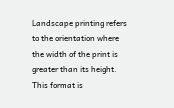Landscape printing refers to the orientation where the width of the print is greater than its height. This format is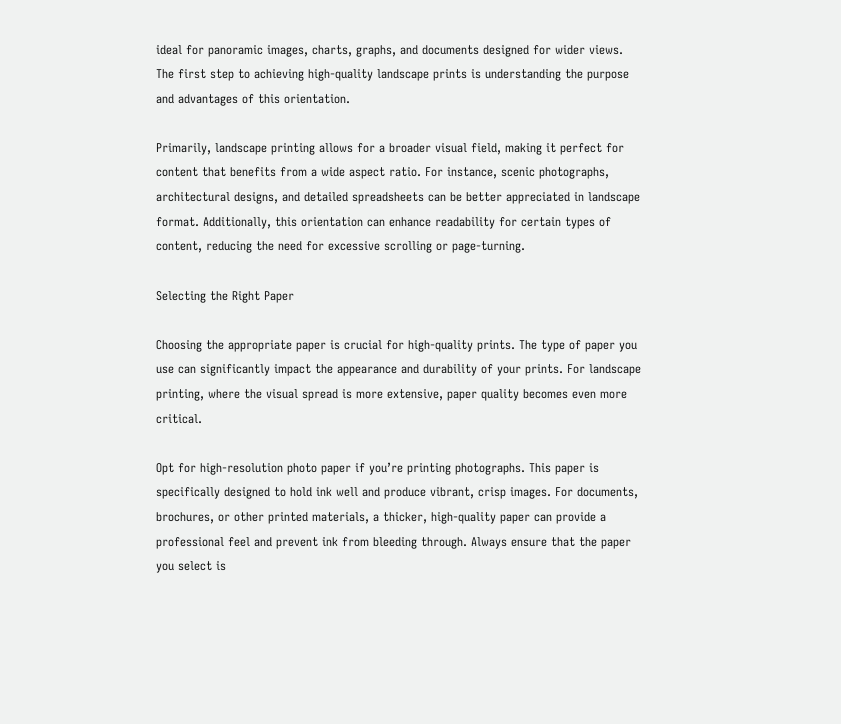ideal for panoramic images, charts, graphs, and documents designed for wider views. The first step to achieving high-quality landscape prints is understanding the purpose and advantages of this orientation.

Primarily, landscape printing allows for a broader visual field, making it perfect for content that benefits from a wide aspect ratio. For instance, scenic photographs, architectural designs, and detailed spreadsheets can be better appreciated in landscape format. Additionally, this orientation can enhance readability for certain types of content, reducing the need for excessive scrolling or page-turning.

Selecting the Right Paper

Choosing the appropriate paper is crucial for high-quality prints. The type of paper you use can significantly impact the appearance and durability of your prints. For landscape printing, where the visual spread is more extensive, paper quality becomes even more critical.

Opt for high-resolution photo paper if you’re printing photographs. This paper is specifically designed to hold ink well and produce vibrant, crisp images. For documents, brochures, or other printed materials, a thicker, high-quality paper can provide a professional feel and prevent ink from bleeding through. Always ensure that the paper you select is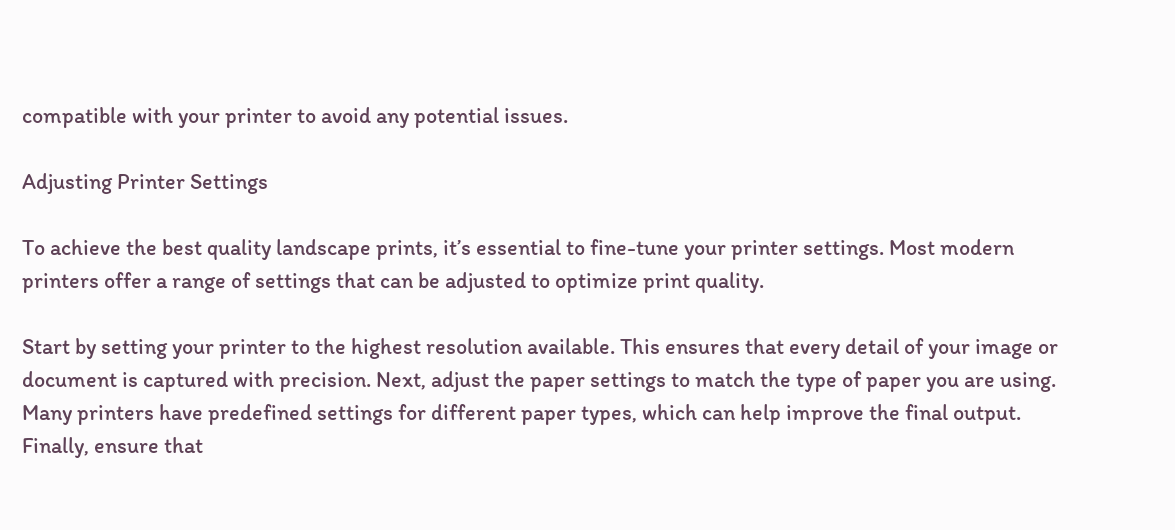compatible with your printer to avoid any potential issues.

Adjusting Printer Settings

To achieve the best quality landscape prints, it’s essential to fine-tune your printer settings. Most modern printers offer a range of settings that can be adjusted to optimize print quality.

Start by setting your printer to the highest resolution available. This ensures that every detail of your image or document is captured with precision. Next, adjust the paper settings to match the type of paper you are using. Many printers have predefined settings for different paper types, which can help improve the final output. Finally, ensure that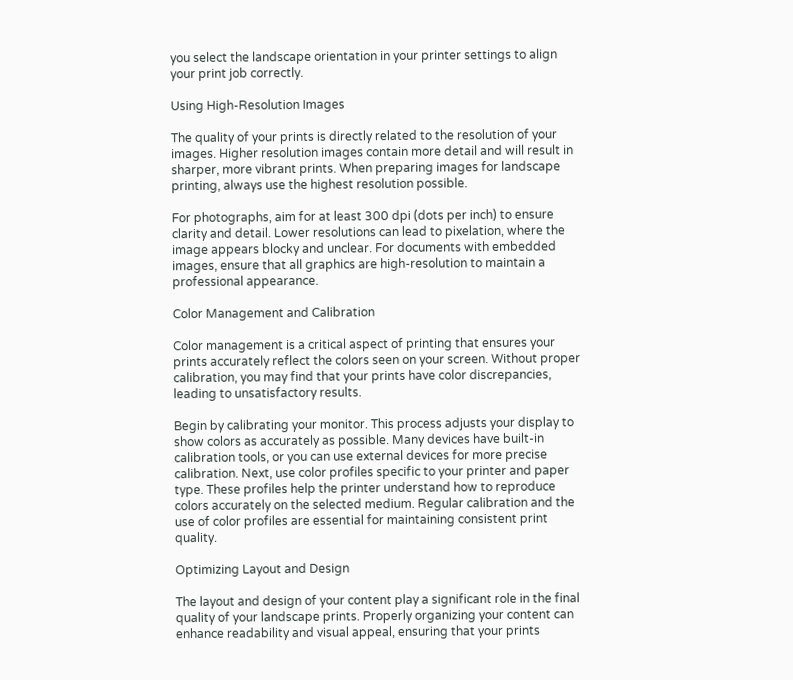you select the landscape orientation in your printer settings to align your print job correctly.

Using High-Resolution Images

The quality of your prints is directly related to the resolution of your images. Higher resolution images contain more detail and will result in sharper, more vibrant prints. When preparing images for landscape printing, always use the highest resolution possible.

For photographs, aim for at least 300 dpi (dots per inch) to ensure clarity and detail. Lower resolutions can lead to pixelation, where the image appears blocky and unclear. For documents with embedded images, ensure that all graphics are high-resolution to maintain a professional appearance.

Color Management and Calibration

Color management is a critical aspect of printing that ensures your prints accurately reflect the colors seen on your screen. Without proper calibration, you may find that your prints have color discrepancies, leading to unsatisfactory results.

Begin by calibrating your monitor. This process adjusts your display to show colors as accurately as possible. Many devices have built-in calibration tools, or you can use external devices for more precise calibration. Next, use color profiles specific to your printer and paper type. These profiles help the printer understand how to reproduce colors accurately on the selected medium. Regular calibration and the use of color profiles are essential for maintaining consistent print quality.

Optimizing Layout and Design

The layout and design of your content play a significant role in the final quality of your landscape prints. Properly organizing your content can enhance readability and visual appeal, ensuring that your prints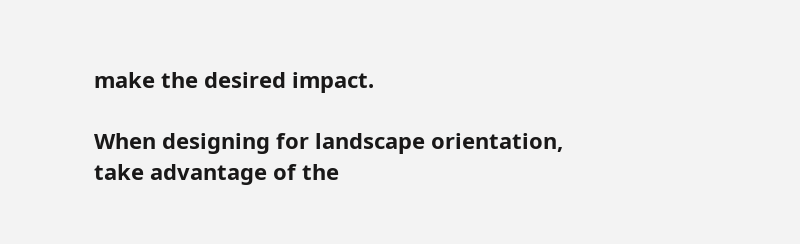make the desired impact.

When designing for landscape orientation, take advantage of the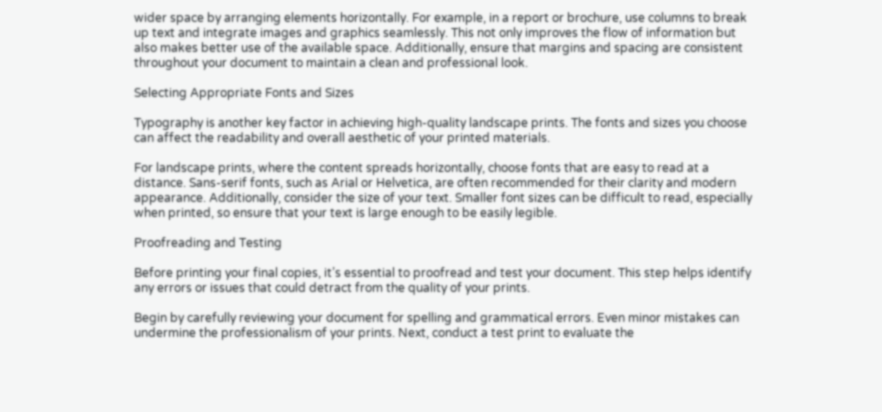wider space by arranging elements horizontally. For example, in a report or brochure, use columns to break up text and integrate images and graphics seamlessly. This not only improves the flow of information but also makes better use of the available space. Additionally, ensure that margins and spacing are consistent throughout your document to maintain a clean and professional look.

Selecting Appropriate Fonts and Sizes

Typography is another key factor in achieving high-quality landscape prints. The fonts and sizes you choose can affect the readability and overall aesthetic of your printed materials.

For landscape prints, where the content spreads horizontally, choose fonts that are easy to read at a distance. Sans-serif fonts, such as Arial or Helvetica, are often recommended for their clarity and modern appearance. Additionally, consider the size of your text. Smaller font sizes can be difficult to read, especially when printed, so ensure that your text is large enough to be easily legible.

Proofreading and Testing

Before printing your final copies, it’s essential to proofread and test your document. This step helps identify any errors or issues that could detract from the quality of your prints.

Begin by carefully reviewing your document for spelling and grammatical errors. Even minor mistakes can undermine the professionalism of your prints. Next, conduct a test print to evaluate the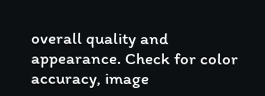overall quality and appearance. Check for color accuracy, image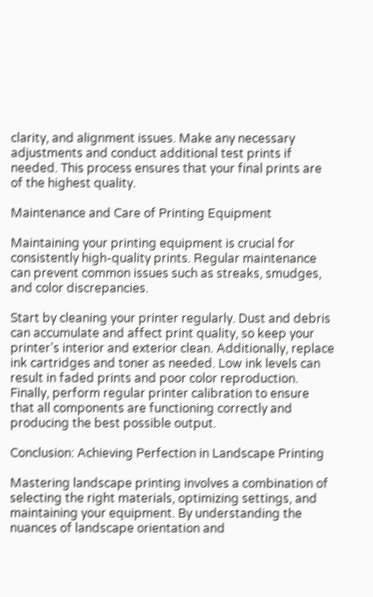clarity, and alignment issues. Make any necessary adjustments and conduct additional test prints if needed. This process ensures that your final prints are of the highest quality.

Maintenance and Care of Printing Equipment

Maintaining your printing equipment is crucial for consistently high-quality prints. Regular maintenance can prevent common issues such as streaks, smudges, and color discrepancies.

Start by cleaning your printer regularly. Dust and debris can accumulate and affect print quality, so keep your printer’s interior and exterior clean. Additionally, replace ink cartridges and toner as needed. Low ink levels can result in faded prints and poor color reproduction. Finally, perform regular printer calibration to ensure that all components are functioning correctly and producing the best possible output.

Conclusion: Achieving Perfection in Landscape Printing

Mastering landscape printing involves a combination of selecting the right materials, optimizing settings, and maintaining your equipment. By understanding the nuances of landscape orientation and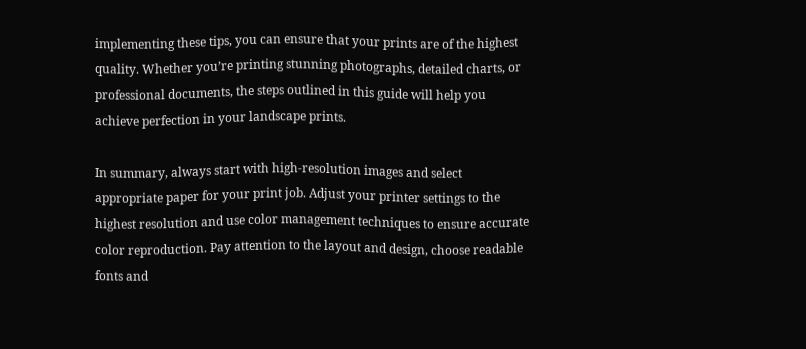implementing these tips, you can ensure that your prints are of the highest quality. Whether you’re printing stunning photographs, detailed charts, or professional documents, the steps outlined in this guide will help you achieve perfection in your landscape prints.

In summary, always start with high-resolution images and select appropriate paper for your print job. Adjust your printer settings to the highest resolution and use color management techniques to ensure accurate color reproduction. Pay attention to the layout and design, choose readable fonts and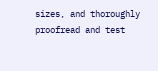sizes, and thoroughly proofread and test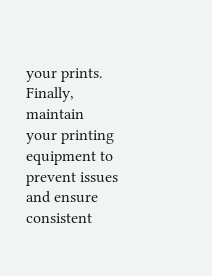your prints. Finally, maintain your printing equipment to prevent issues and ensure consistent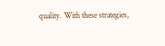quality. With these strategies,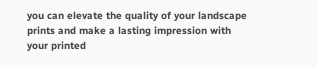you can elevate the quality of your landscape prints and make a lasting impression with your printed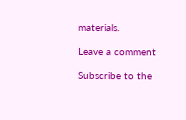materials.

Leave a comment

Subscribe to the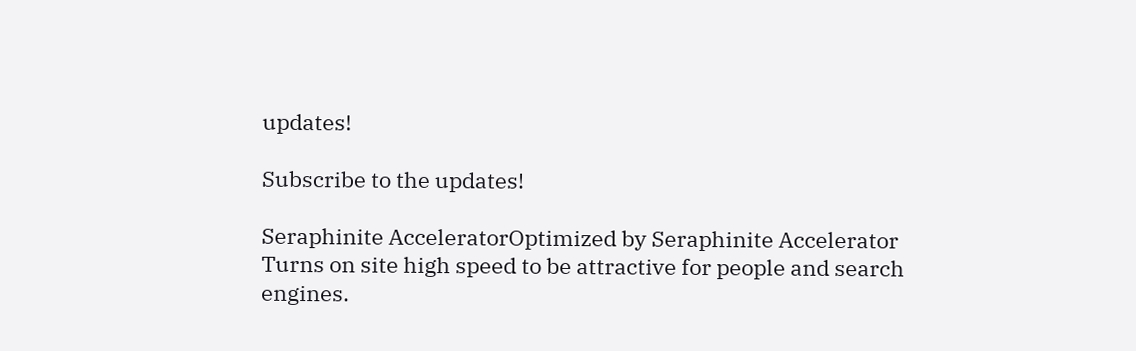updates!

Subscribe to the updates!

Seraphinite AcceleratorOptimized by Seraphinite Accelerator
Turns on site high speed to be attractive for people and search engines.